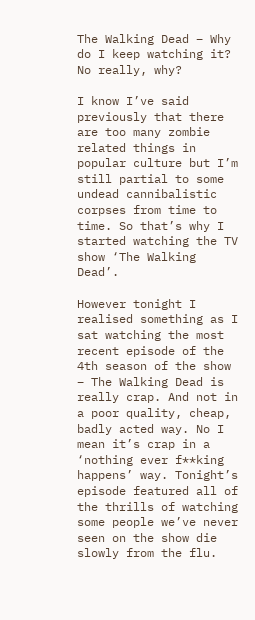The Walking Dead – Why do I keep watching it? No really, why?

I know I’ve said previously that there are too many zombie related things in popular culture but I’m still partial to some undead cannibalistic corpses from time to time. So that’s why I started watching the TV show ‘The Walking Dead’.

However tonight I realised something as I sat watching the most recent episode of the 4th season of the show – The Walking Dead is really crap. And not in a poor quality, cheap, badly acted way. No I mean it’s crap in a ‘nothing ever f**king happens’ way. Tonight’s episode featured all of the thrills of watching some people we’ve never seen on the show die slowly from the flu.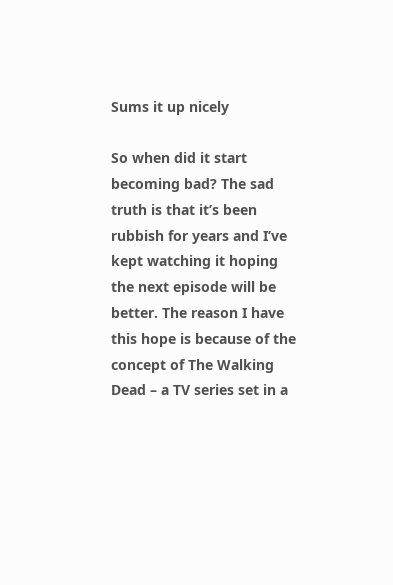Sums it up nicely

So when did it start becoming bad? The sad truth is that it’s been rubbish for years and I’ve kept watching it hoping the next episode will be better. The reason I have this hope is because of the concept of The Walking Dead – a TV series set in a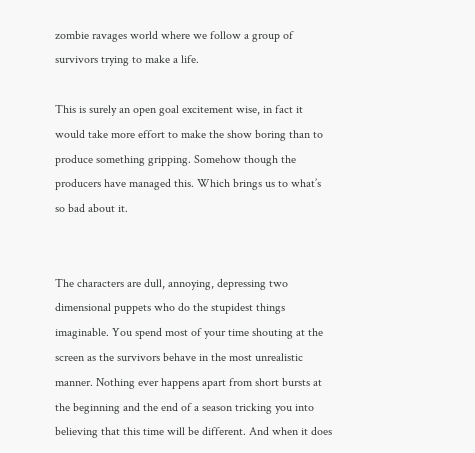zombie ravages world where we follow a group of survivors trying to make a life.

This is surely an open goal excitement wise, in fact it would take more effort to make the show boring than to produce something gripping. Somehow though the producers have managed this. Which brings us to what’s so bad about it.


The characters are dull, annoying, depressing two dimensional puppets who do the stupidest things imaginable. You spend most of your time shouting at the screen as the survivors behave in the most unrealistic manner. Nothing ever happens apart from short bursts at the beginning and the end of a season tricking you into believing that this time will be different. And when it does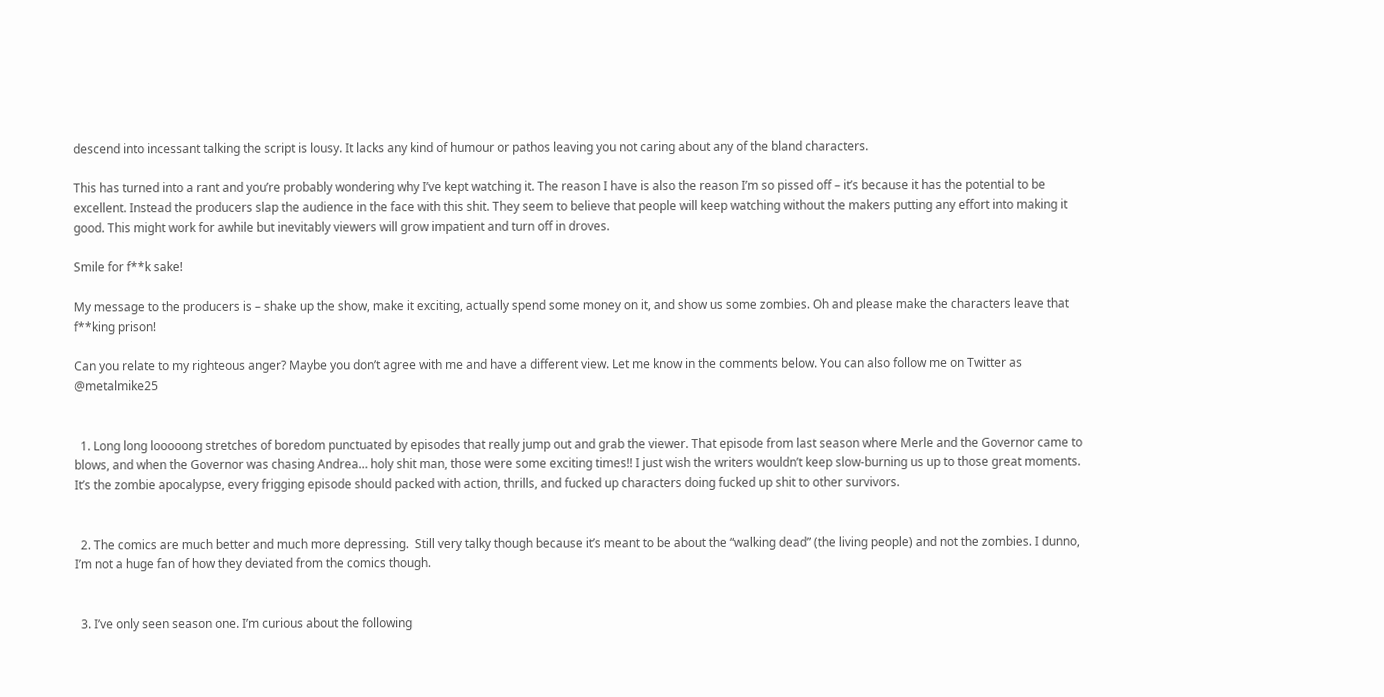descend into incessant talking the script is lousy. It lacks any kind of humour or pathos leaving you not caring about any of the bland characters.

This has turned into a rant and you’re probably wondering why I’ve kept watching it. The reason I have is also the reason I’m so pissed off – it’s because it has the potential to be excellent. Instead the producers slap the audience in the face with this shit. They seem to believe that people will keep watching without the makers putting any effort into making it good. This might work for awhile but inevitably viewers will grow impatient and turn off in droves.

Smile for f**k sake!

My message to the producers is – shake up the show, make it exciting, actually spend some money on it, and show us some zombies. Oh and please make the characters leave that f**king prison!

Can you relate to my righteous anger? Maybe you don’t agree with me and have a different view. Let me know in the comments below. You can also follow me on Twitter as @metalmike25


  1. Long long looooong stretches of boredom punctuated by episodes that really jump out and grab the viewer. That episode from last season where Merle and the Governor came to blows, and when the Governor was chasing Andrea… holy shit man, those were some exciting times!! I just wish the writers wouldn’t keep slow-burning us up to those great moments. It’s the zombie apocalypse, every frigging episode should packed with action, thrills, and fucked up characters doing fucked up shit to other survivors.


  2. The comics are much better and much more depressing.  Still very talky though because it’s meant to be about the “walking dead” (the living people) and not the zombies. I dunno, I’m not a huge fan of how they deviated from the comics though.


  3. I’ve only seen season one. I’m curious about the following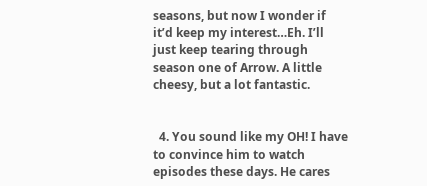seasons, but now I wonder if it’d keep my interest…Eh. I’ll just keep tearing through season one of Arrow. A little cheesy, but a lot fantastic.


  4. You sound like my OH! I have to convince him to watch episodes these days. He cares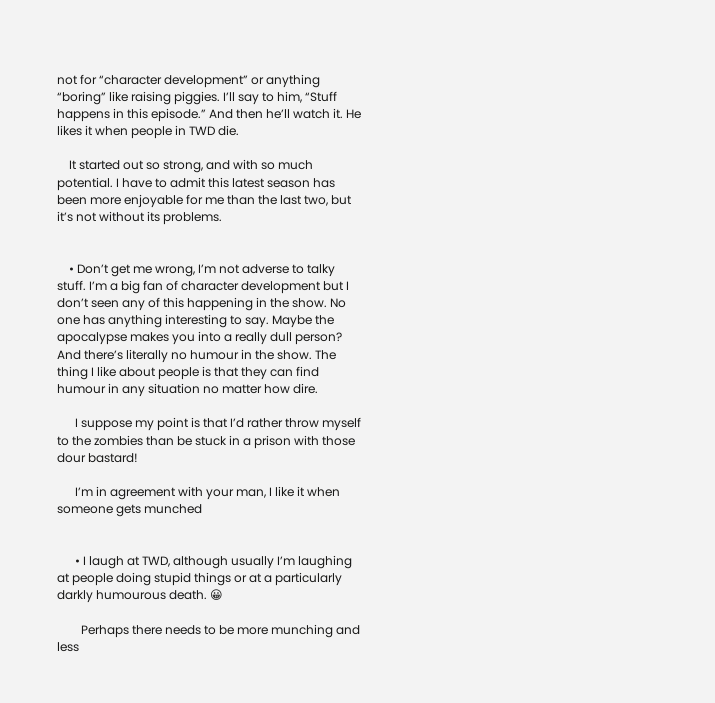not for “character development” or anything “boring” like raising piggies. I’ll say to him, “Stuff happens in this episode.” And then he’ll watch it. He likes it when people in TWD die.

    It started out so strong, and with so much potential. I have to admit this latest season has been more enjoyable for me than the last two, but it’s not without its problems.


    • Don’t get me wrong, I’m not adverse to talky stuff. I’m a big fan of character development but I don’t seen any of this happening in the show. No one has anything interesting to say. Maybe the apocalypse makes you into a really dull person? And there’s literally no humour in the show. The thing I like about people is that they can find humour in any situation no matter how dire.

      I suppose my point is that I’d rather throw myself to the zombies than be stuck in a prison with those dour bastard!

      I’m in agreement with your man, I like it when someone gets munched


      • I laugh at TWD, although usually I’m laughing at people doing stupid things or at a particularly darkly humourous death. 😀

        Perhaps there needs to be more munching and less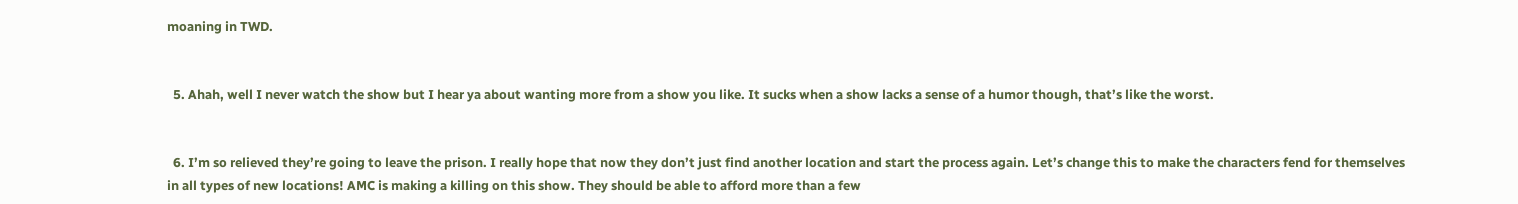moaning in TWD.


  5. Ahah, well I never watch the show but I hear ya about wanting more from a show you like. It sucks when a show lacks a sense of a humor though, that’s like the worst.


  6. I’m so relieved they’re going to leave the prison. I really hope that now they don’t just find another location and start the process again. Let’s change this to make the characters fend for themselves in all types of new locations! AMC is making a killing on this show. They should be able to afford more than a few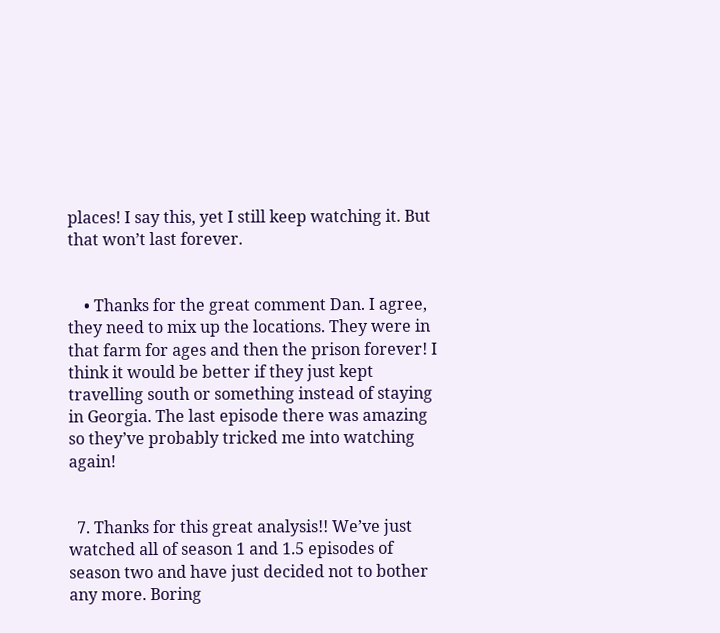places! I say this, yet I still keep watching it. But that won’t last forever.


    • Thanks for the great comment Dan. I agree, they need to mix up the locations. They were in that farm for ages and then the prison forever! I think it would be better if they just kept travelling south or something instead of staying in Georgia. The last episode there was amazing so they’ve probably tricked me into watching again!


  7. Thanks for this great analysis!! We’ve just watched all of season 1 and 1.5 episodes of season two and have just decided not to bother any more. Boring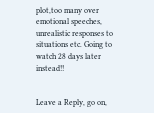plot,too many over emotional speeches, unrealistic responses to situations etc. Going to watch 28 days later instead!!


Leave a Reply, go on,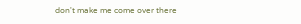don't make me come over there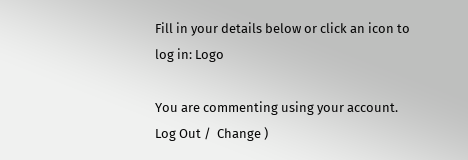Fill in your details below or click an icon to log in: Logo

You are commenting using your account. Log Out /  Change )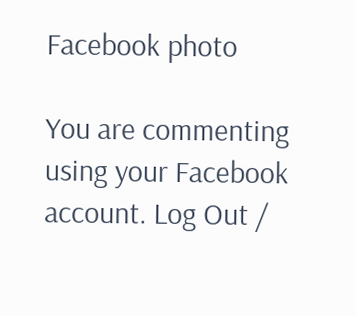Facebook photo

You are commenting using your Facebook account. Log Out /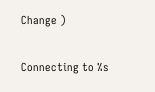Change )

Connecting to %s